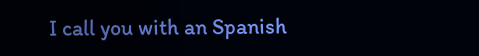I call you with an Spanish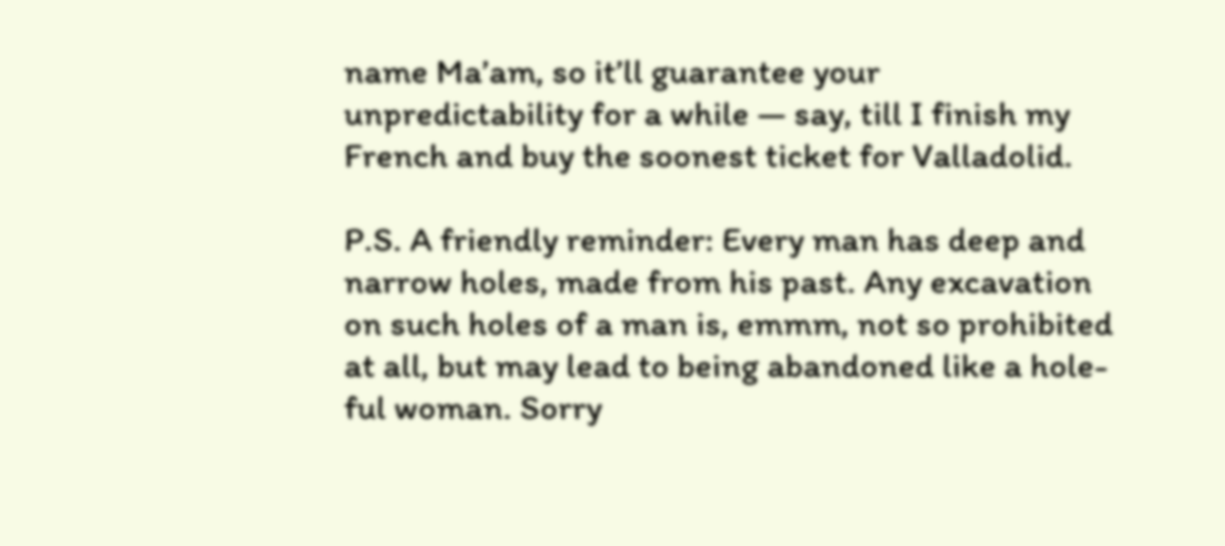name Ma’am, so it’ll guarantee your unpredictability for a while — say, till I finish my French and buy the soonest ticket for Valladolid.

P.S. A friendly reminder: Every man has deep and narrow holes, made from his past. Any excavation on such holes of a man is, emmm, not so prohibited at all, but may lead to being abandoned like a hole-ful woman. Sorry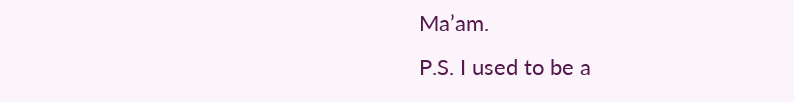Ma’am.
P.S. I used to be a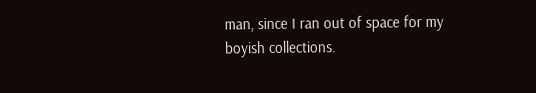man, since I ran out of space for my boyish collections.